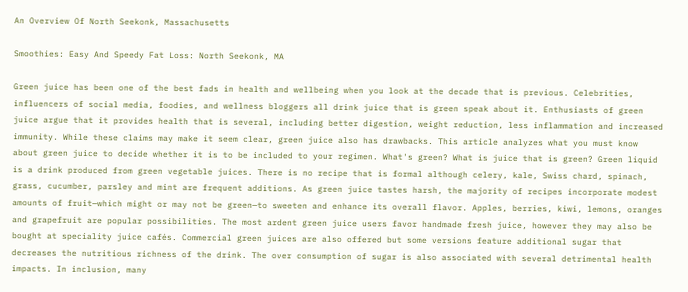An Overview Of North Seekonk, Massachusetts

Smoothies: Easy And Speedy Fat Loss: North Seekonk, MA

Green juice has been one of the best fads in health and wellbeing when you look at the decade that is previous. Celebrities, influencers of social media, foodies, and wellness bloggers all drink juice that is green speak about it. Enthusiasts of green juice argue that it provides health that is several, including better digestion, weight reduction, less inflammation and increased immunity. While these claims may make it seem clear, green juice also has drawbacks. This article analyzes what you must know about green juice to decide whether it is to be included to your regimen. What's green? What is juice that is green? Green liquid is a drink produced from green vegetable juices. There is no recipe that is formal although celery, kale, Swiss chard, spinach, grass, cucumber, parsley and mint are frequent additions. As green juice tastes harsh, the majority of recipes incorporate modest amounts of fruit—which might or may not be green—to sweeten and enhance its overall flavor. Apples, berries, kiwi, lemons, oranges and grapefruit are popular possibilities. The most ardent green juice users favor handmade fresh juice, however they may also be bought at speciality juice cafés. Commercial green juices are also offered but some versions feature additional sugar that decreases the nutritious richness of the drink. The over consumption of sugar is also associated with several detrimental health impacts. In inclusion, many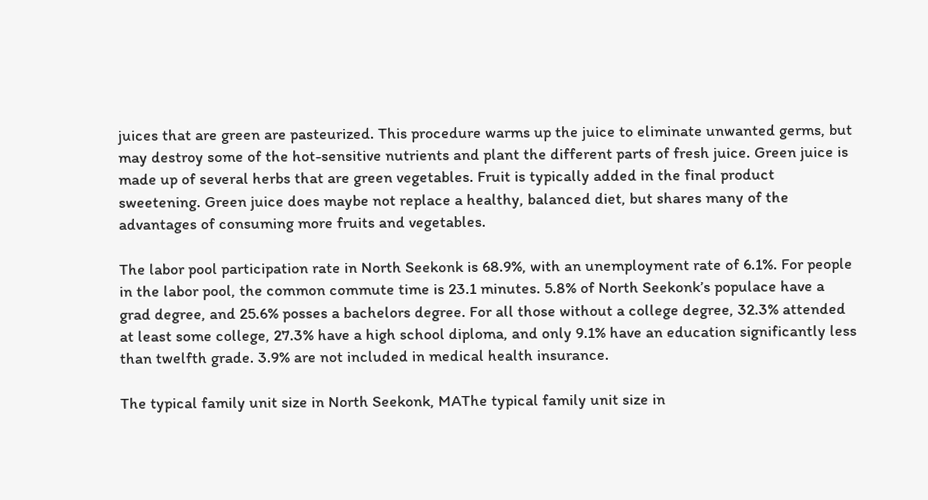juices that are green are pasteurized. This procedure warms up the juice to eliminate unwanted germs, but may destroy some of the hot-sensitive nutrients and plant the different parts of fresh juice. Green juice is made up of several herbs that are green vegetables. Fruit is typically added in the final product sweetening. Green juice does maybe not replace a healthy, balanced diet, but shares many of the advantages of consuming more fruits and vegetables.

The labor pool participation rate in North Seekonk is 68.9%, with an unemployment rate of 6.1%. For people in the labor pool, the common commute time is 23.1 minutes. 5.8% of North Seekonk’s populace have a grad degree, and 25.6% posses a bachelors degree. For all those without a college degree, 32.3% attended at least some college, 27.3% have a high school diploma, and only 9.1% have an education significantly less than twelfth grade. 3.9% are not included in medical health insurance.

The typical family unit size in North Seekonk, MAThe typical family unit size in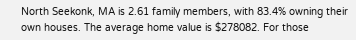North Seekonk, MA is 2.61 family members, with 83.4% owning their own houses. The average home value is $278082. For those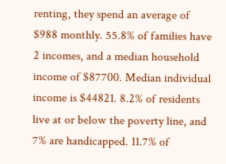renting, they spend an average of $988 monthly. 55.8% of families have 2 incomes, and a median household income of $87700. Median individual income is $44821. 8.2% of residents live at or below the poverty line, and 7% are handicapped. 11.7% of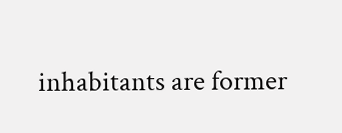inhabitants are former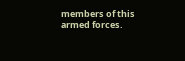members of this armed forces.